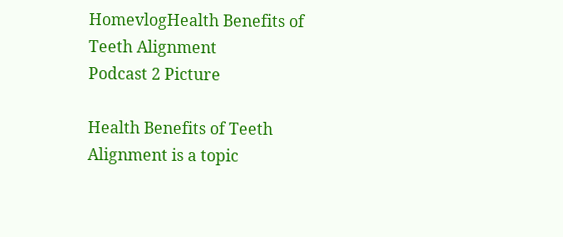HomevlogHealth Benefits of Teeth Alignment
Podcast 2 Picture

Health Benefits of Teeth Alignment is a topic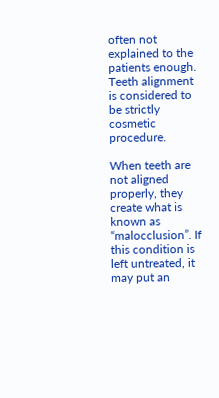often not explained to the patients enough. Teeth alignment is considered to be strictly cosmetic procedure.

When teeth are not aligned properly, they create what is known as “malocclusion”. If this condition is left untreated, it may put an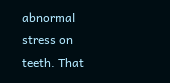abnormal stress on teeth. That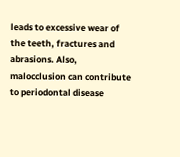leads to excessive wear of the teeth, fractures and abrasions. Also, malocclusion can contribute to periodontal disease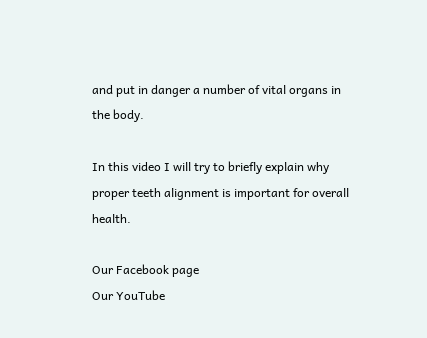and put in danger a number of vital organs in the body.

In this video I will try to briefly explain why proper teeth alignment is important for overall health.

Our Facebook page
Our YouTube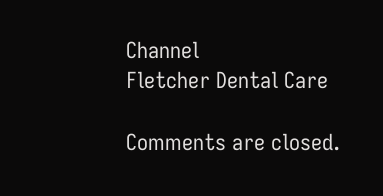Channel
Fletcher Dental Care

Comments are closed.